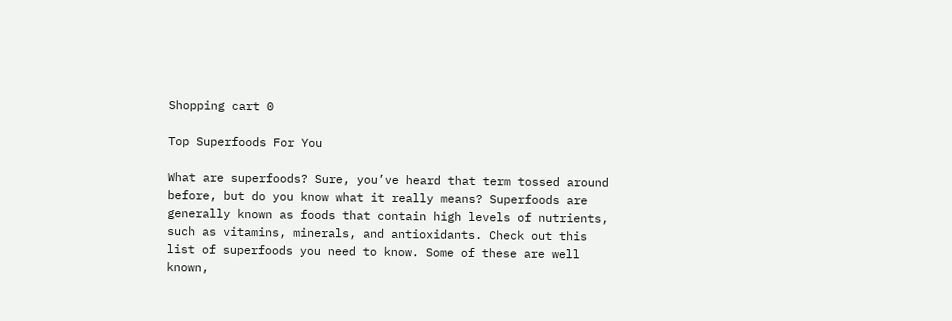Shopping cart 0

Top Superfoods For You

What are superfoods? Sure, you’ve heard that term tossed around before, but do you know what it really means? Superfoods are generally known as foods that contain high levels of nutrients, such as vitamins, minerals, and antioxidants. Check out this list of superfoods you need to know. Some of these are well known,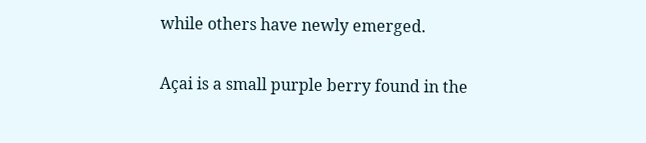while others have newly emerged.

Açai is a small purple berry found in the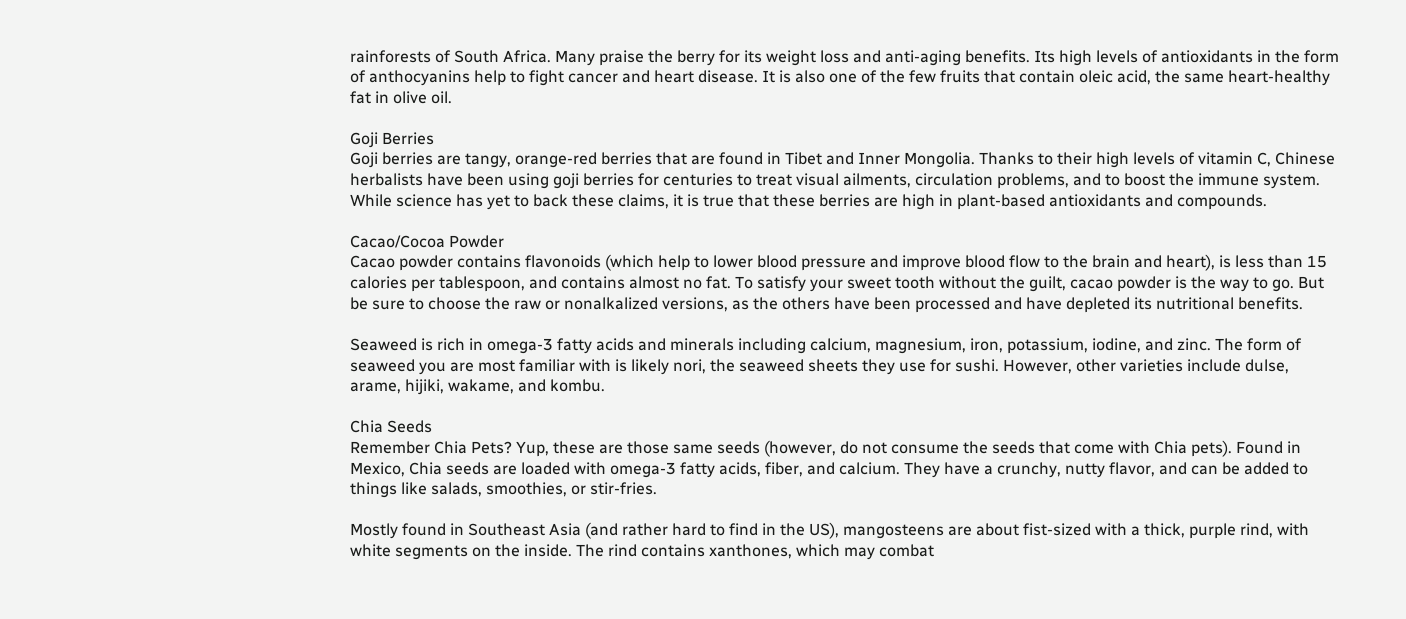rainforests of South Africa. Many praise the berry for its weight loss and anti-aging benefits. Its high levels of antioxidants in the form of anthocyanins help to fight cancer and heart disease. It is also one of the few fruits that contain oleic acid, the same heart-healthy fat in olive oil.

Goji Berries
Goji berries are tangy, orange-red berries that are found in Tibet and Inner Mongolia. Thanks to their high levels of vitamin C, Chinese herbalists have been using goji berries for centuries to treat visual ailments, circulation problems, and to boost the immune system. While science has yet to back these claims, it is true that these berries are high in plant-based antioxidants and compounds.

Cacao/Cocoa Powder
Cacao powder contains flavonoids (which help to lower blood pressure and improve blood flow to the brain and heart), is less than 15 calories per tablespoon, and contains almost no fat. To satisfy your sweet tooth without the guilt, cacao powder is the way to go. But be sure to choose the raw or nonalkalized versions, as the others have been processed and have depleted its nutritional benefits.

Seaweed is rich in omega-3 fatty acids and minerals including calcium, magnesium, iron, potassium, iodine, and zinc. The form of seaweed you are most familiar with is likely nori, the seaweed sheets they use for sushi. However, other varieties include dulse, arame, hijiki, wakame, and kombu.

Chia Seeds
Remember Chia Pets? Yup, these are those same seeds (however, do not consume the seeds that come with Chia pets). Found in Mexico, Chia seeds are loaded with omega-3 fatty acids, fiber, and calcium. They have a crunchy, nutty flavor, and can be added to things like salads, smoothies, or stir-fries.

Mostly found in Southeast Asia (and rather hard to find in the US), mangosteens are about fist-sized with a thick, purple rind, with white segments on the inside. The rind contains xanthones, which may combat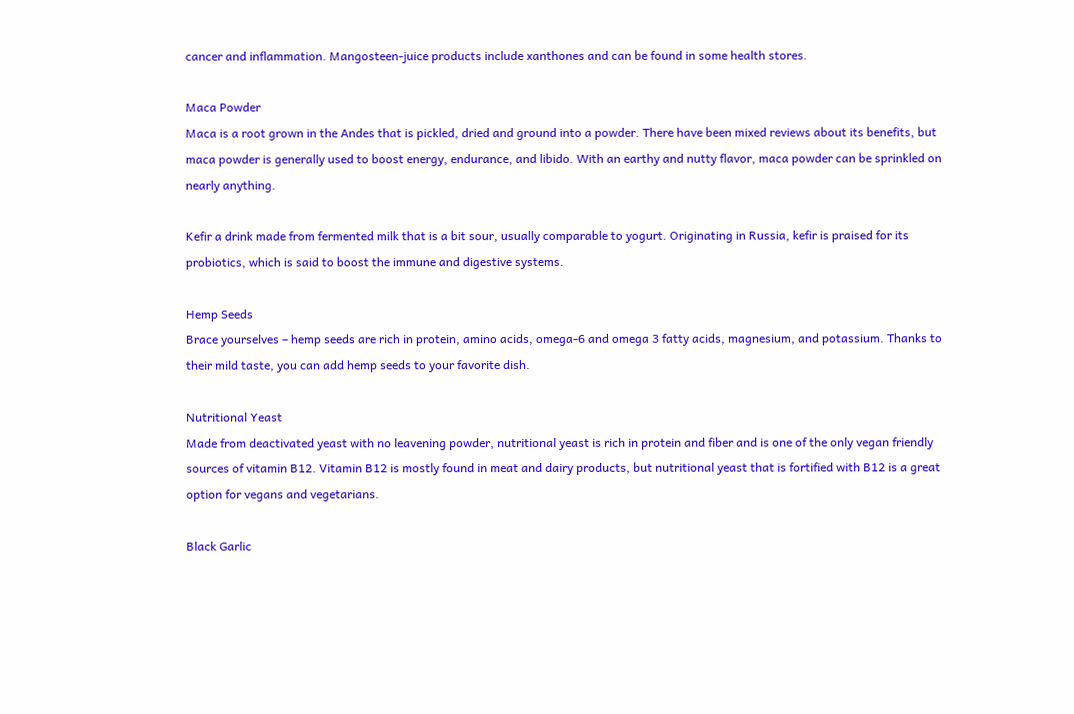cancer and inflammation. Mangosteen-juice products include xanthones and can be found in some health stores.

Maca Powder
Maca is a root grown in the Andes that is pickled, dried and ground into a powder. There have been mixed reviews about its benefits, but maca powder is generally used to boost energy, endurance, and libido. With an earthy and nutty flavor, maca powder can be sprinkled on nearly anything.

Kefir a drink made from fermented milk that is a bit sour, usually comparable to yogurt. Originating in Russia, kefir is praised for its probiotics, which is said to boost the immune and digestive systems.

Hemp Seeds
Brace yourselves – hemp seeds are rich in protein, amino acids, omega-6 and omega 3 fatty acids, magnesium, and potassium. Thanks to their mild taste, you can add hemp seeds to your favorite dish.

Nutritional Yeast
Made from deactivated yeast with no leavening powder, nutritional yeast is rich in protein and fiber and is one of the only vegan friendly sources of vitamin B12. Vitamin B12 is mostly found in meat and dairy products, but nutritional yeast that is fortified with B12 is a great option for vegans and vegetarians.

Black Garlic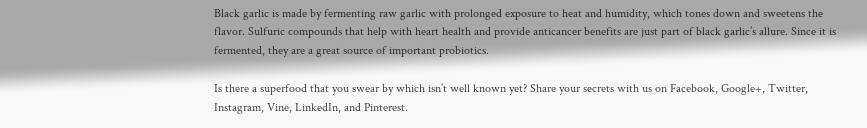Black garlic is made by fermenting raw garlic with prolonged exposure to heat and humidity, which tones down and sweetens the flavor. Sulfuric compounds that help with heart health and provide anticancer benefits are just part of black garlic’s allure. Since it is fermented, they are a great source of important probiotics.

Is there a superfood that you swear by which isn’t well known yet? Share your secrets with us on Facebook, Google+, Twitter, Instagram, Vine, LinkedIn, and Pinterest.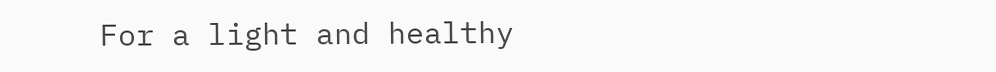For a light and healthy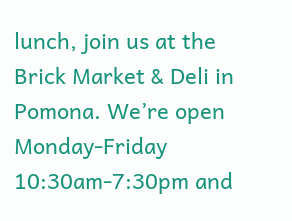lunch, join us at the Brick Market & Deli in Pomona. We’re open Monday-Friday 10:30am-7:30pm and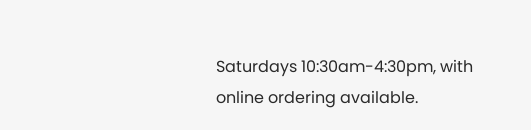Saturdays 10:30am-4:30pm, with online ordering available.